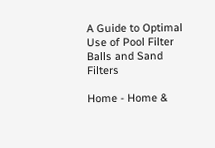A Guide to Optimal Use of Pool Filter Balls and Sand Filters

Home - Home &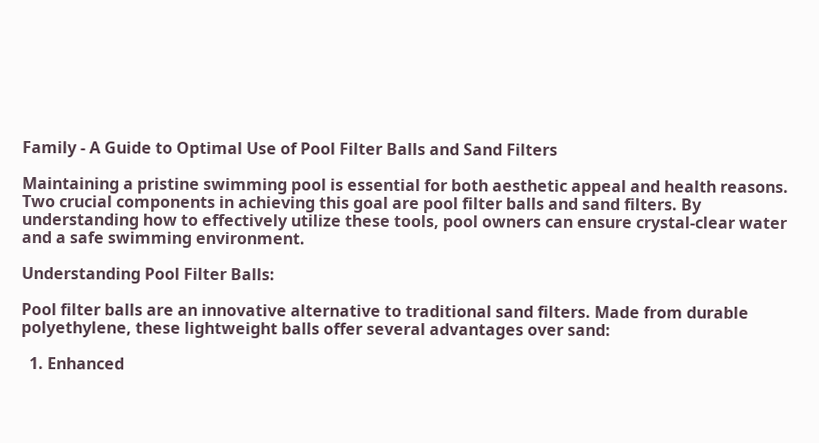Family - A Guide to Optimal Use of Pool Filter Balls and Sand Filters

Maintaining a pristine swimming pool is essential for both aesthetic appeal and health reasons. Two crucial components in achieving this goal are pool filter balls and sand filters. By understanding how to effectively utilize these tools, pool owners can ensure crystal-clear water and a safe swimming environment.

Understanding Pool Filter Balls:

Pool filter balls are an innovative alternative to traditional sand filters. Made from durable polyethylene, these lightweight balls offer several advantages over sand:

  1. Enhanced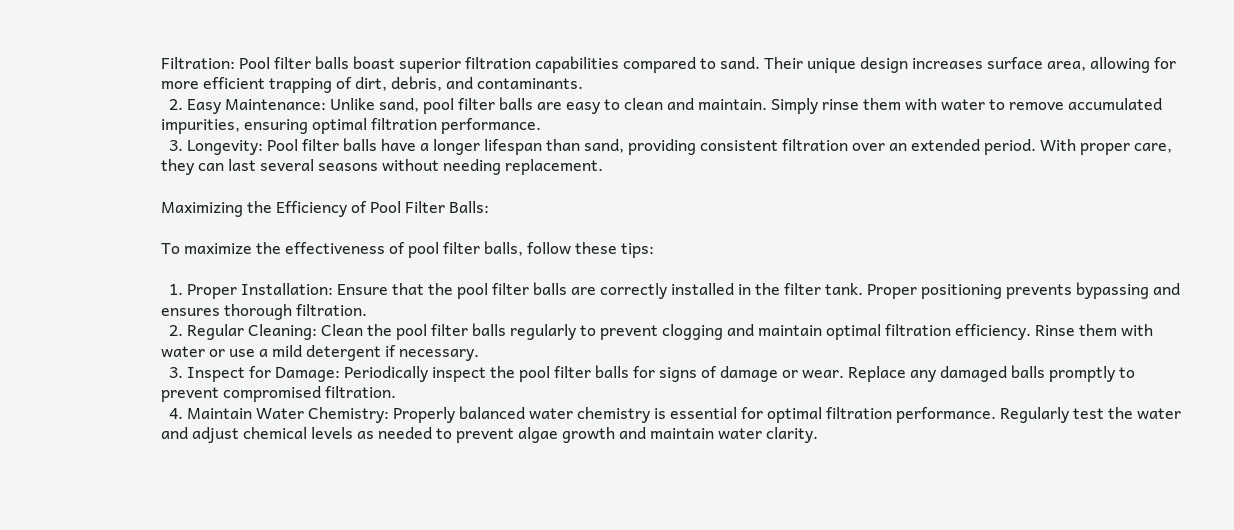Filtration: Pool filter balls boast superior filtration capabilities compared to sand. Their unique design increases surface area, allowing for more efficient trapping of dirt, debris, and contaminants.
  2. Easy Maintenance: Unlike sand, pool filter balls are easy to clean and maintain. Simply rinse them with water to remove accumulated impurities, ensuring optimal filtration performance.
  3. Longevity: Pool filter balls have a longer lifespan than sand, providing consistent filtration over an extended period. With proper care, they can last several seasons without needing replacement.

Maximizing the Efficiency of Pool Filter Balls:

To maximize the effectiveness of pool filter balls, follow these tips:

  1. Proper Installation: Ensure that the pool filter balls are correctly installed in the filter tank. Proper positioning prevents bypassing and ensures thorough filtration.
  2. Regular Cleaning: Clean the pool filter balls regularly to prevent clogging and maintain optimal filtration efficiency. Rinse them with water or use a mild detergent if necessary.
  3. Inspect for Damage: Periodically inspect the pool filter balls for signs of damage or wear. Replace any damaged balls promptly to prevent compromised filtration.
  4. Maintain Water Chemistry: Properly balanced water chemistry is essential for optimal filtration performance. Regularly test the water and adjust chemical levels as needed to prevent algae growth and maintain water clarity.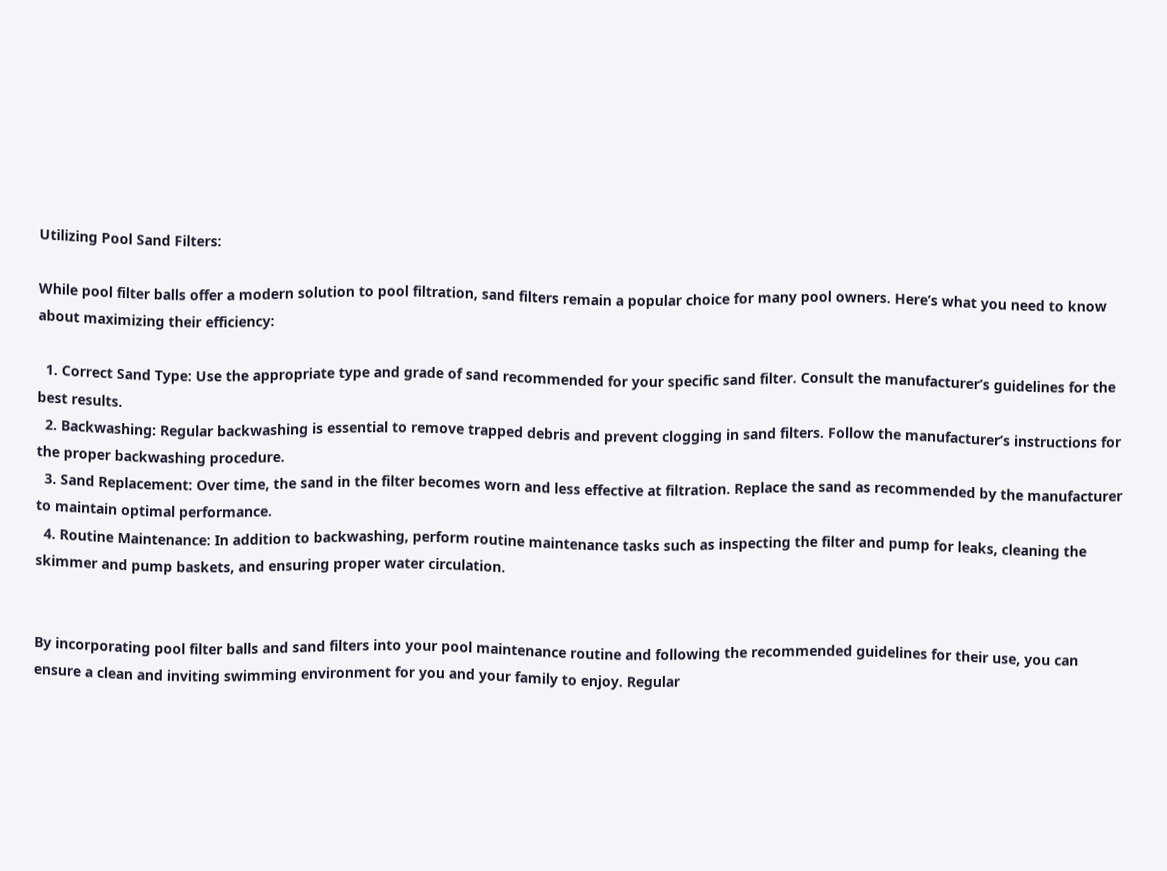Utilizing Pool Sand Filters:

While pool filter balls offer a modern solution to pool filtration, sand filters remain a popular choice for many pool owners. Here’s what you need to know about maximizing their efficiency:

  1. Correct Sand Type: Use the appropriate type and grade of sand recommended for your specific sand filter. Consult the manufacturer’s guidelines for the best results.
  2. Backwashing: Regular backwashing is essential to remove trapped debris and prevent clogging in sand filters. Follow the manufacturer’s instructions for the proper backwashing procedure.
  3. Sand Replacement: Over time, the sand in the filter becomes worn and less effective at filtration. Replace the sand as recommended by the manufacturer to maintain optimal performance.
  4. Routine Maintenance: In addition to backwashing, perform routine maintenance tasks such as inspecting the filter and pump for leaks, cleaning the skimmer and pump baskets, and ensuring proper water circulation.


By incorporating pool filter balls and sand filters into your pool maintenance routine and following the recommended guidelines for their use, you can ensure a clean and inviting swimming environment for you and your family to enjoy. Regular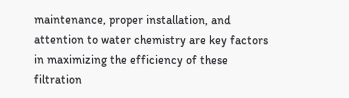maintenance, proper installation, and attention to water chemistry are key factors in maximizing the efficiency of these filtration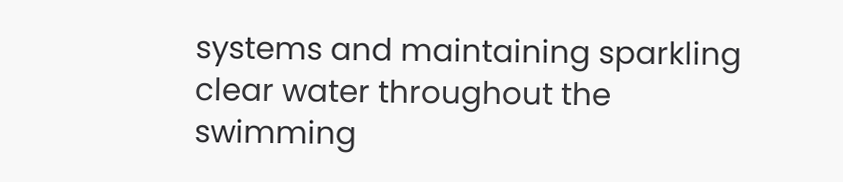systems and maintaining sparkling clear water throughout the swimming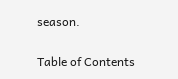season.

Table of Contents